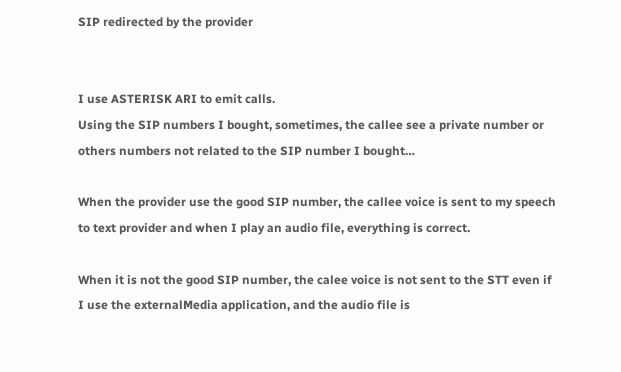SIP redirected by the provider


I use ASTERISK ARI to emit calls.
Using the SIP numbers I bought, sometimes, the callee see a private number or others numbers not related to the SIP number I bought…

When the provider use the good SIP number, the callee voice is sent to my speech to text provider and when I play an audio file, everything is correct.

When it is not the good SIP number, the calee voice is not sent to the STT even if I use the externalMedia application, and the audio file is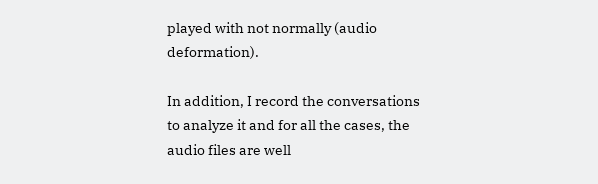played with not normally (audio deformation).

In addition, I record the conversations to analyze it and for all the cases, the audio files are well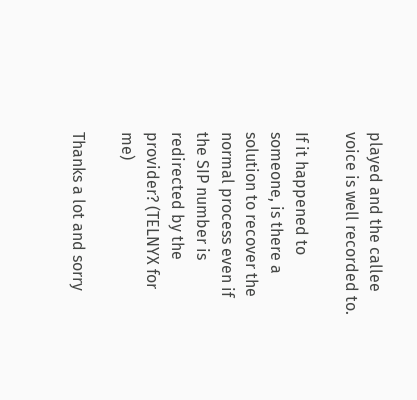played and the callee voice is well recorded to.

If it happened to someone, is there a solution to recover the normal process even if the SIP number is redirected by the provider? (TELNYX for me)

Thanks a lot and sorry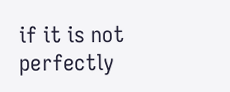if it is not perfectly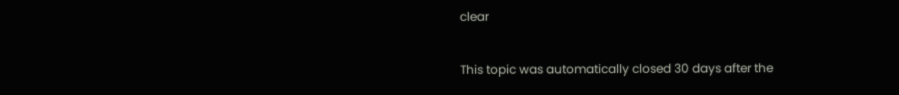clear

This topic was automatically closed 30 days after the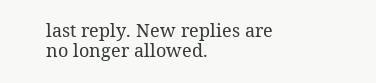last reply. New replies are no longer allowed.